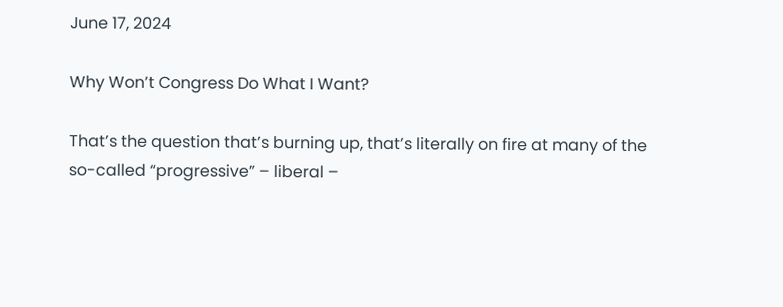June 17, 2024

Why Won’t Congress Do What I Want?

That’s the question that’s burning up, that’s literally on fire at many of the so-called “progressive” – liberal –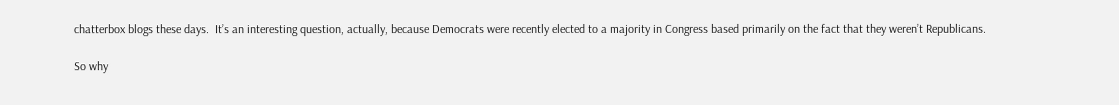chatterbox blogs these days.  It’s an interesting question, actually, because Democrats were recently elected to a majority in Congress based primarily on the fact that they weren’t Republicans.

So why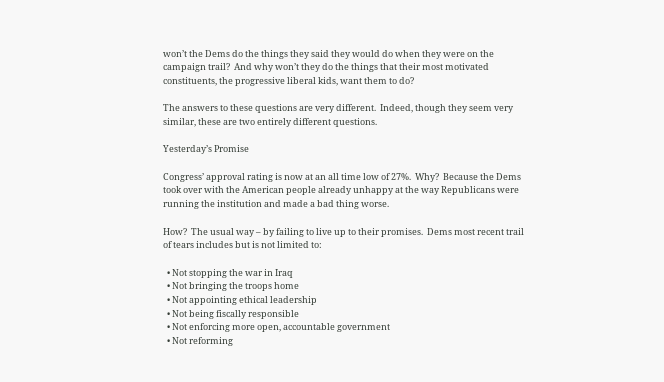won’t the Dems do the things they said they would do when they were on the campaign trail?  And why won’t they do the things that their most motivated constituents, the progressive liberal kids, want them to do?

The answers to these questions are very different.  Indeed, though they seem very similar, these are two entirely different questions.

Yesterday’s Promise

Congress’ approval rating is now at an all time low of 27%.  Why?  Because the Dems took over with the American people already unhappy at the way Republicans were running the institution and made a bad thing worse.

How?  The usual way – by failing to live up to their promises.  Dems most recent trail of tears includes but is not limited to:

  • Not stopping the war in Iraq
  • Not bringing the troops home
  • Not appointing ethical leadership
  • Not being fiscally responsible
  • Not enforcing more open, accountable government
  • Not reforming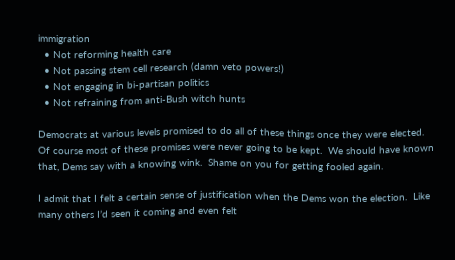immigration
  • Not reforming health care
  • Not passing stem cell research (damn veto powers!)
  • Not engaging in bi-partisan politics
  • Not refraining from anti-Bush witch hunts

Democrats at various levels promised to do all of these things once they were elected.  Of course most of these promises were never going to be kept.  We should have known that, Dems say with a knowing wink.  Shame on you for getting fooled again.

I admit that I felt a certain sense of justification when the Dems won the election.  Like many others I’d seen it coming and even felt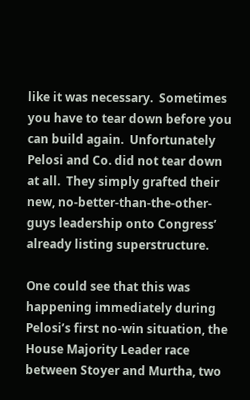like it was necessary.  Sometimes you have to tear down before you can build again.  Unfortunately Pelosi and Co. did not tear down at all.  They simply grafted their new, no-better-than-the-other-guys leadership onto Congress’ already listing superstructure.

One could see that this was happening immediately during Pelosi’s first no-win situation, the House Majority Leader race between Stoyer and Murtha, two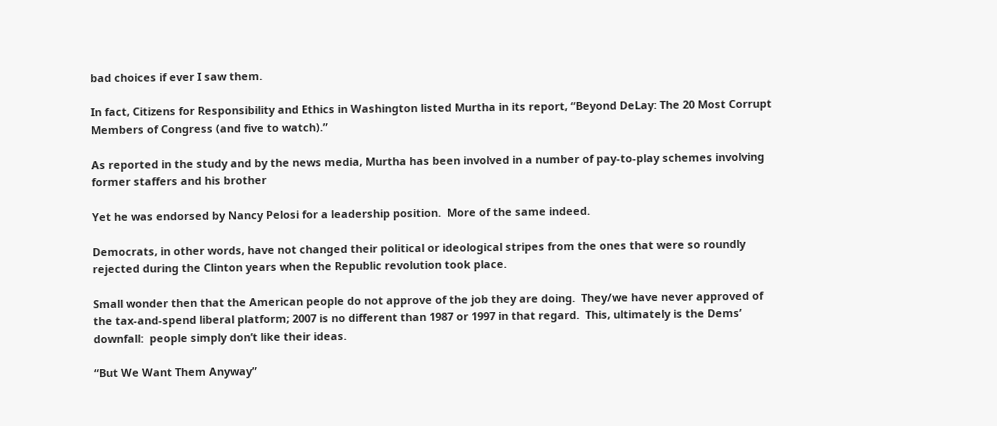bad choices if ever I saw them.

In fact, Citizens for Responsibility and Ethics in Washington listed Murtha in its report, “Beyond DeLay: The 20 Most Corrupt Members of Congress (and five to watch).”

As reported in the study and by the news media, Murtha has been involved in a number of pay-to-play schemes involving former staffers and his brother

Yet he was endorsed by Nancy Pelosi for a leadership position.  More of the same indeed.

Democrats, in other words, have not changed their political or ideological stripes from the ones that were so roundly rejected during the Clinton years when the Republic revolution took place.

Small wonder then that the American people do not approve of the job they are doing.  They/we have never approved of the tax-and-spend liberal platform; 2007 is no different than 1987 or 1997 in that regard.  This, ultimately is the Dems’ downfall:  people simply don’t like their ideas.

“But We Want Them Anyway”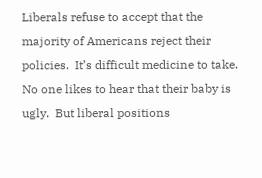Liberals refuse to accept that the majority of Americans reject their policies.  It’s difficult medicine to take.  No one likes to hear that their baby is ugly.  But liberal positions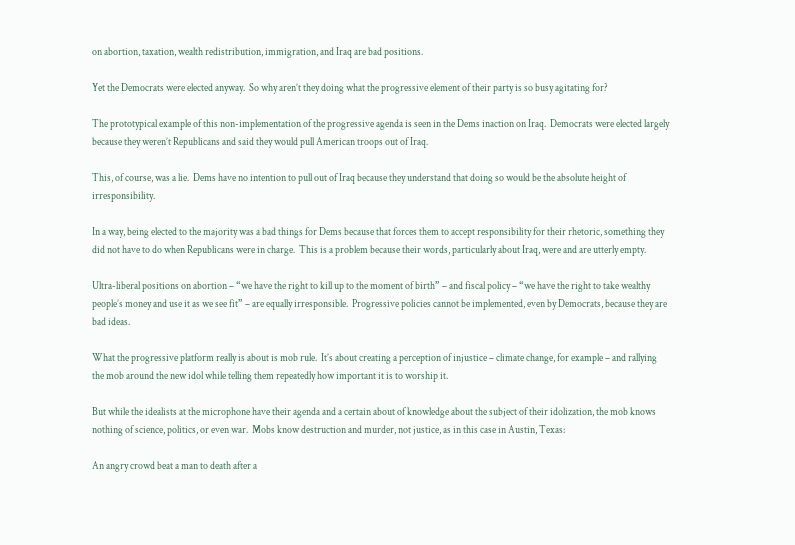on abortion, taxation, wealth redistribution, immigration, and Iraq are bad positions.

Yet the Democrats were elected anyway.  So why aren’t they doing what the progressive element of their party is so busy agitating for?

The prototypical example of this non-implementation of the progressive agenda is seen in the Dems inaction on Iraq.  Democrats were elected largely because they weren’t Republicans and said they would pull American troops out of Iraq.

This, of course, was a lie.  Dems have no intention to pull out of Iraq because they understand that doing so would be the absolute height of irresponsibility.

In a way, being elected to the majority was a bad things for Dems because that forces them to accept responsibility for their rhetoric, something they did not have to do when Republicans were in charge.  This is a problem because their words, particularly about Iraq, were and are utterly empty.

Ultra-liberal positions on abortion – “we have the right to kill up to the moment of birth” – and fiscal policy – “we have the right to take wealthy people’s money and use it as we see fit” – are equally irresponsible.  Progressive policies cannot be implemented, even by Democrats, because they are bad ideas.

What the progressive platform really is about is mob rule.  It’s about creating a perception of injustice – climate change, for example – and rallying the mob around the new idol while telling them repeatedly how important it is to worship it.

But while the idealists at the microphone have their agenda and a certain about of knowledge about the subject of their idolization, the mob knows nothing of science, politics, or even war.  Mobs know destruction and murder, not justice, as in this case in Austin, Texas:

An angry crowd beat a man to death after a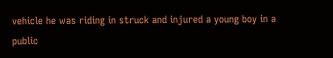vehicle he was riding in struck and injured a young boy in a public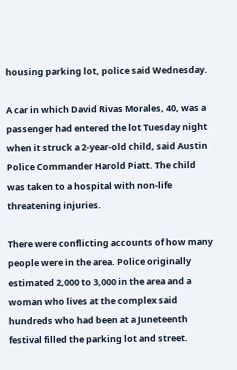housing parking lot, police said Wednesday.

A car in which David Rivas Morales, 40, was a passenger had entered the lot Tuesday night when it struck a 2-year-old child, said Austin Police Commander Harold Piatt. The child was taken to a hospital with non-life threatening injuries.

There were conflicting accounts of how many people were in the area. Police originally estimated 2,000 to 3,000 in the area and a woman who lives at the complex said hundreds who had been at a Juneteenth festival filled the parking lot and street.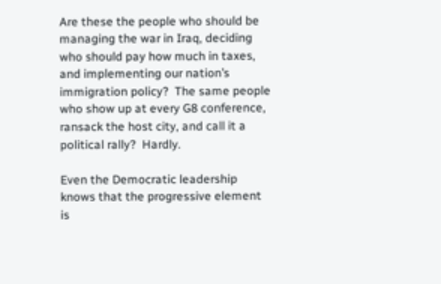Are these the people who should be managing the war in Iraq, deciding who should pay how much in taxes, and implementing our nation’s immigration policy?  The same people who show up at every G8 conference, ransack the host city, and call it a political rally?  Hardly.

Even the Democratic leadership knows that the progressive element is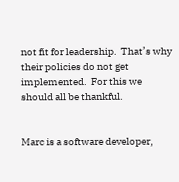not fit for leadership.  That’s why their policies do not get implemented.  For this we should all be thankful.


Marc is a software developer,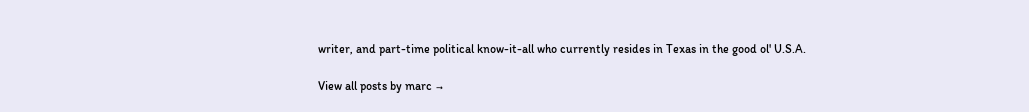writer, and part-time political know-it-all who currently resides in Texas in the good ol' U.S.A.

View all posts by marc →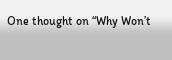One thought on “Why Won’t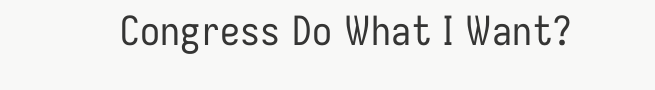Congress Do What I Want?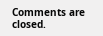Comments are closed.